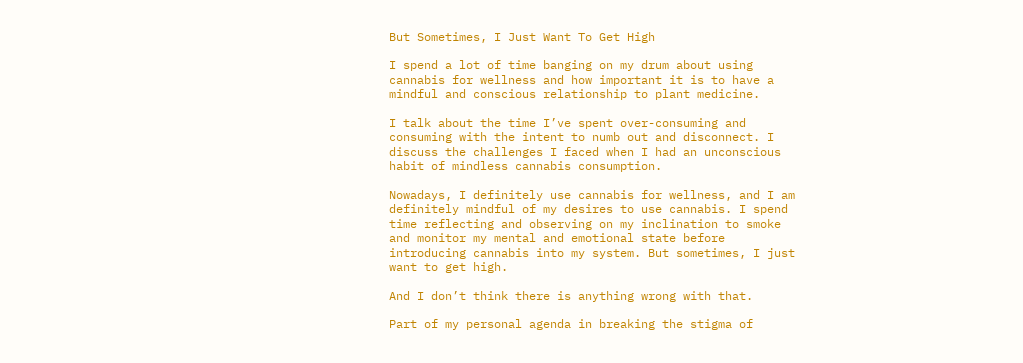But Sometimes, I Just Want To Get High

I spend a lot of time banging on my drum about using cannabis for wellness and how important it is to have a mindful and conscious relationship to plant medicine.

I talk about the time I’ve spent over-consuming and consuming with the intent to numb out and disconnect. I discuss the challenges I faced when I had an unconscious habit of mindless cannabis consumption.

Nowadays, I definitely use cannabis for wellness, and I am definitely mindful of my desires to use cannabis. I spend time reflecting and observing on my inclination to smoke and monitor my mental and emotional state before introducing cannabis into my system. But sometimes, I just want to get high.

And I don’t think there is anything wrong with that.

Part of my personal agenda in breaking the stigma of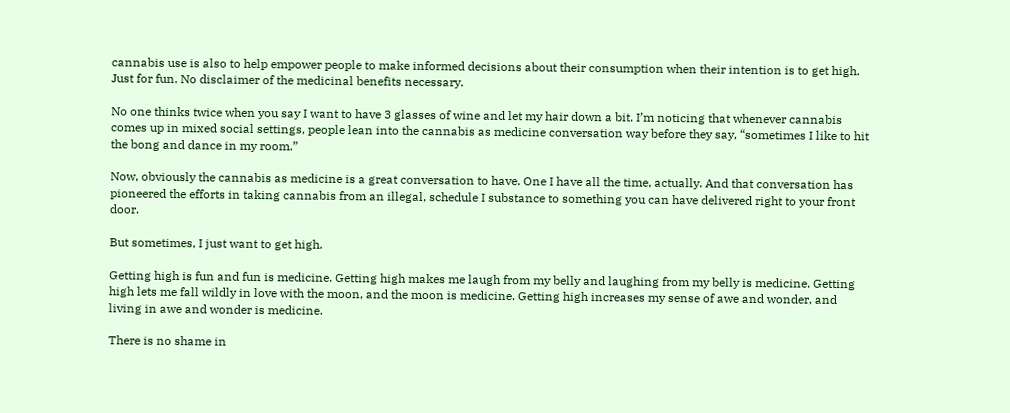cannabis use is also to help empower people to make informed decisions about their consumption when their intention is to get high. Just for fun. No disclaimer of the medicinal benefits necessary.

No one thinks twice when you say I want to have 3 glasses of wine and let my hair down a bit. I’m noticing that whenever cannabis comes up in mixed social settings, people lean into the cannabis as medicine conversation way before they say, “sometimes I like to hit the bong and dance in my room.”

Now, obviously the cannabis as medicine is a great conversation to have. One I have all the time, actually. And that conversation has pioneered the efforts in taking cannabis from an illegal, schedule I substance to something you can have delivered right to your front door.

But sometimes, I just want to get high.

Getting high is fun and fun is medicine. Getting high makes me laugh from my belly and laughing from my belly is medicine. Getting high lets me fall wildly in love with the moon, and the moon is medicine. Getting high increases my sense of awe and wonder, and living in awe and wonder is medicine.

There is no shame in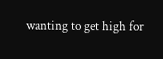wanting to get high for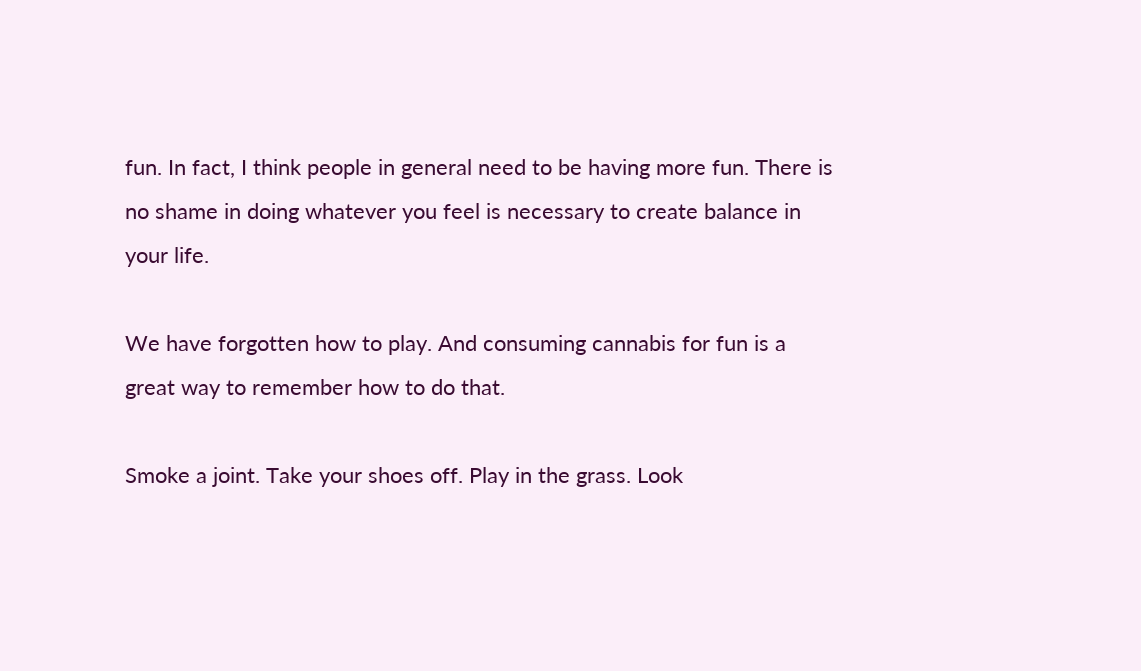fun. In fact, I think people in general need to be having more fun. There is no shame in doing whatever you feel is necessary to create balance in your life.

We have forgotten how to play. And consuming cannabis for fun is a great way to remember how to do that.

Smoke a joint. Take your shoes off. Play in the grass. Look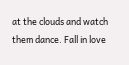at the clouds and watch them dance. Fall in love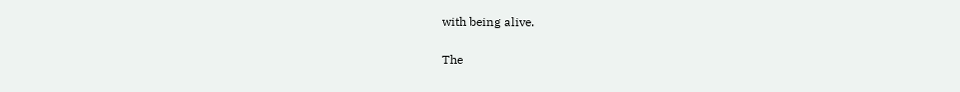with being alive.

The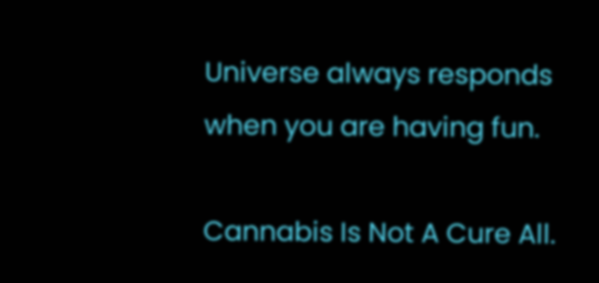Universe always responds when you are having fun.

Cannabis Is Not A Cure All.